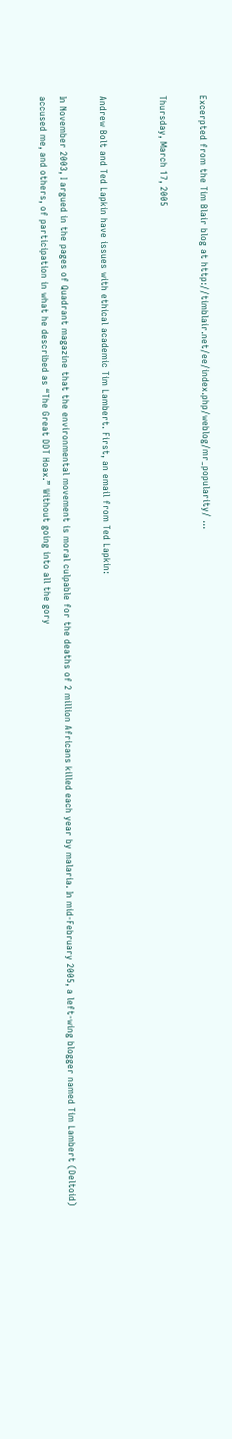Excerpted from the Tim Blair blog at http://timblair.net/ee/index.php/weblog/mr_popularity/ ...

Thursday, March 17, 2005


Andrew Bolt and Ted Lapkin have issues with ethical academic Tim Lambert. First, an email from Ted Lapkin:

In November 2003, I argued in the pages of Quadrant magazine that the environmental movement is moral culpable for the deaths of 2 million Africans killed each year by malaria. In mid-February 2005, a left-wing blogger named Tim Lambert (Deltoid) accused me, and others, of participation in what he described as “The Great DDT Hoax.” Without going into all the gory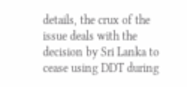details, the crux of the issue deals with the decision by Sri Lanka to cease using DDT during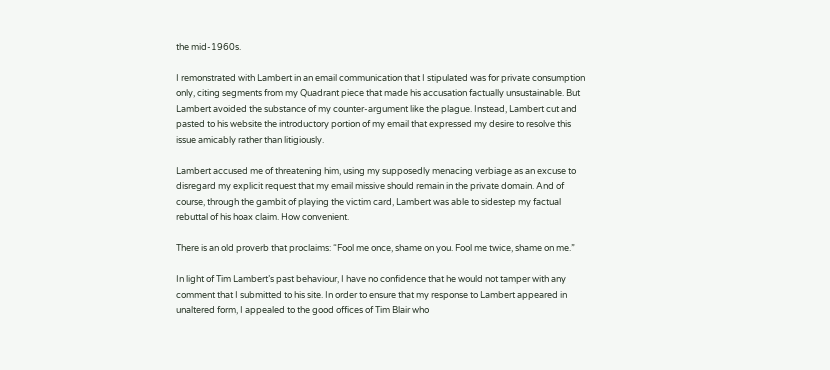the mid-1960s.

I remonstrated with Lambert in an email communication that I stipulated was for private consumption only, citing segments from my Quadrant piece that made his accusation factually unsustainable. But Lambert avoided the substance of my counter-argument like the plague. Instead, Lambert cut and pasted to his website the introductory portion of my email that expressed my desire to resolve this issue amicably rather than litigiously.

Lambert accused me of threatening him, using my supposedly menacing verbiage as an excuse to disregard my explicit request that my email missive should remain in the private domain. And of course, through the gambit of playing the victim card, Lambert was able to sidestep my factual rebuttal of his hoax claim. How convenient.

There is an old proverb that proclaims: “Fool me once, shame on you. Fool me twice, shame on me.”

In light of Tim Lambert’s past behaviour, I have no confidence that he would not tamper with any comment that I submitted to his site. In order to ensure that my response to Lambert appeared in unaltered form, I appealed to the good offices of Tim Blair who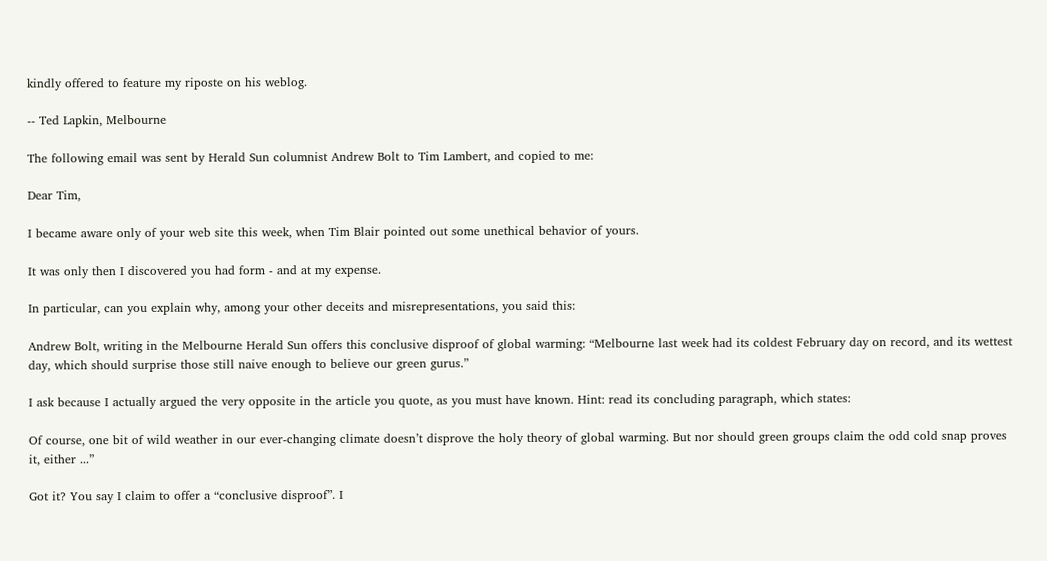kindly offered to feature my riposte on his weblog.

-- Ted Lapkin, Melbourne

The following email was sent by Herald Sun columnist Andrew Bolt to Tim Lambert, and copied to me:

Dear Tim,

I became aware only of your web site this week, when Tim Blair pointed out some unethical behavior of yours.

It was only then I discovered you had form - and at my expense.

In particular, can you explain why, among your other deceits and misrepresentations, you said this:

Andrew Bolt, writing in the Melbourne Herald Sun offers this conclusive disproof of global warming: “Melbourne last week had its coldest February day on record, and its wettest day, which should surprise those still naive enough to believe our green gurus.”

I ask because I actually argued the very opposite in the article you quote, as you must have known. Hint: read its concluding paragraph, which states:

Of course, one bit of wild weather in our ever-changing climate doesn’t disprove the holy theory of global warming. But nor should green groups claim the odd cold snap proves it, either ...”

Got it? You say I claim to offer a “conclusive disproof”. I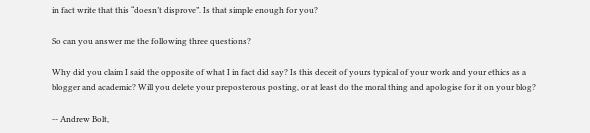in fact write that this “doesn’t disprove”. Is that simple enough for you?

So can you answer me the following three questions?

Why did you claim I said the opposite of what I in fact did say? Is this deceit of yours typical of your work and your ethics as a blogger and academic? Will you delete your preposterous posting, or at least do the moral thing and apologise for it on your blog?

-- Andrew Bolt,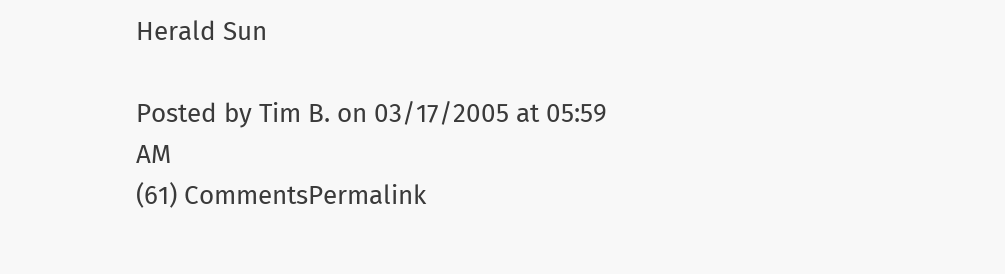Herald Sun

Posted by Tim B. on 03/17/2005 at 05:59 AM
(61) CommentsPermalink